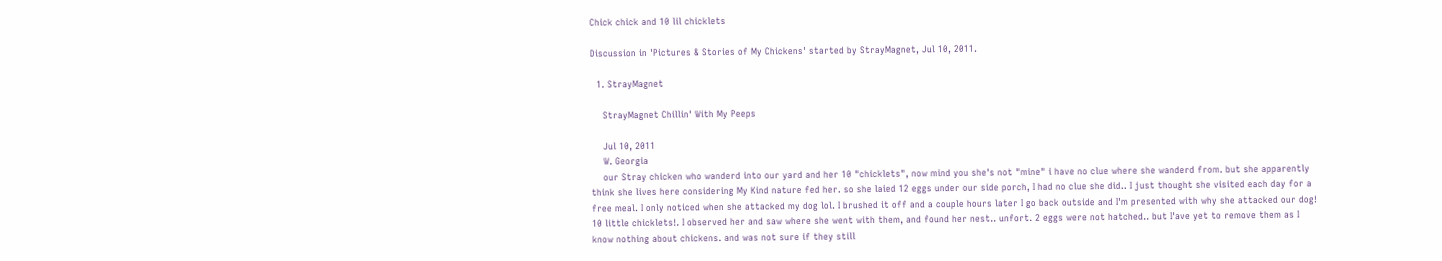Chick chick and 10 lil chicklets

Discussion in 'Pictures & Stories of My Chickens' started by StrayMagnet, Jul 10, 2011.

  1. StrayMagnet

    StrayMagnet Chillin' With My Peeps

    Jul 10, 2011
    W. Georgia
    our Stray chicken who wanderd into our yard and her 10 "chicklets", now mind you she's not "mine" i have no clue where she wanderd from. but she apparently think she lives here considering My Kind nature fed her. so she laied 12 eggs under our side porch, I had no clue she did.. I just thought she visited each day for a free meal. I only noticed when she attacked my dog lol. I brushed it off and a couple hours later I go back outside and I'm presented with why she attacked our dog! 10 little chicklets!. I observed her and saw where she went with them, and found her nest.. unfort. 2 eggs were not hatched.. but I'ave yet to remove them as I know nothing about chickens. and was not sure if they still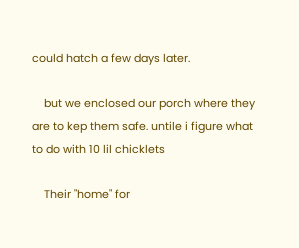could hatch a few days later.

    but we enclosed our porch where they are to kep them safe. untile i figure what to do with 10 lil chicklets

    Their "home" for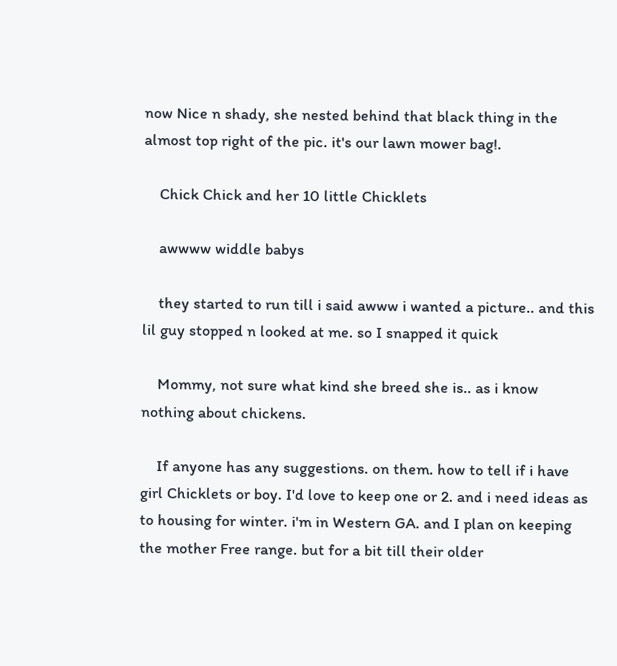now Nice n shady, she nested behind that black thing in the almost top right of the pic. it's our lawn mower bag!.

    Chick Chick and her 10 little Chicklets

    awwww widdle babys

    they started to run till i said awww i wanted a picture.. and this lil guy stopped n looked at me. so I snapped it quick

    Mommy, not sure what kind she breed she is.. as i know nothing about chickens.

    If anyone has any suggestions. on them. how to tell if i have girl Chicklets or boy. I'd love to keep one or 2. and i need ideas as to housing for winter. i'm in Western GA. and I plan on keeping the mother Free range. but for a bit till their older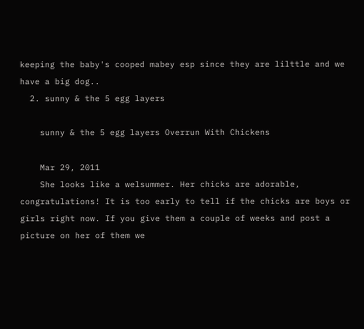keeping the baby's cooped mabey esp since they are lilttle and we have a big dog..
  2. sunny & the 5 egg layers

    sunny & the 5 egg layers Overrun With Chickens

    Mar 29, 2011
    She looks like a welsummer. Her chicks are adorable, congratulations! It is too early to tell if the chicks are boys or girls right now. If you give them a couple of weeks and post a picture on her of them we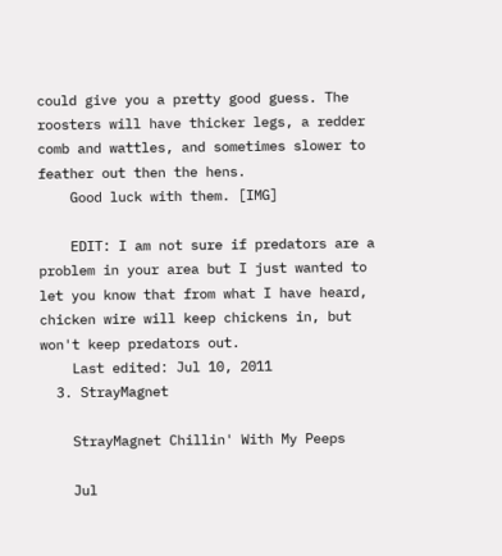could give you a pretty good guess. The roosters will have thicker legs, a redder comb and wattles, and sometimes slower to feather out then the hens.
    Good luck with them. [IMG]

    EDIT: I am not sure if predators are a problem in your area but I just wanted to let you know that from what I have heard, chicken wire will keep chickens in, but won't keep predators out.
    Last edited: Jul 10, 2011
  3. StrayMagnet

    StrayMagnet Chillin' With My Peeps

    Jul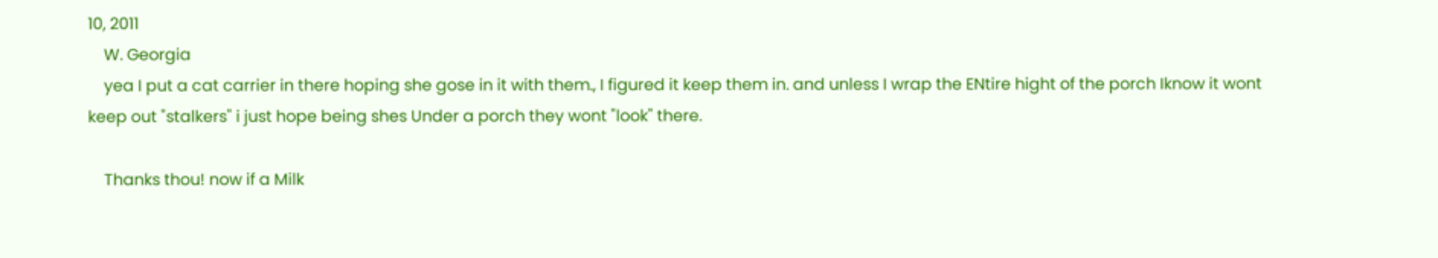10, 2011
    W. Georgia
    yea I put a cat carrier in there hoping she gose in it with them., I figured it keep them in. and unless I wrap the ENtire hight of the porch Iknow it wont keep out "stalkers" i just hope being shes Under a porch they wont "look" there.

    Thanks thou! now if a Milk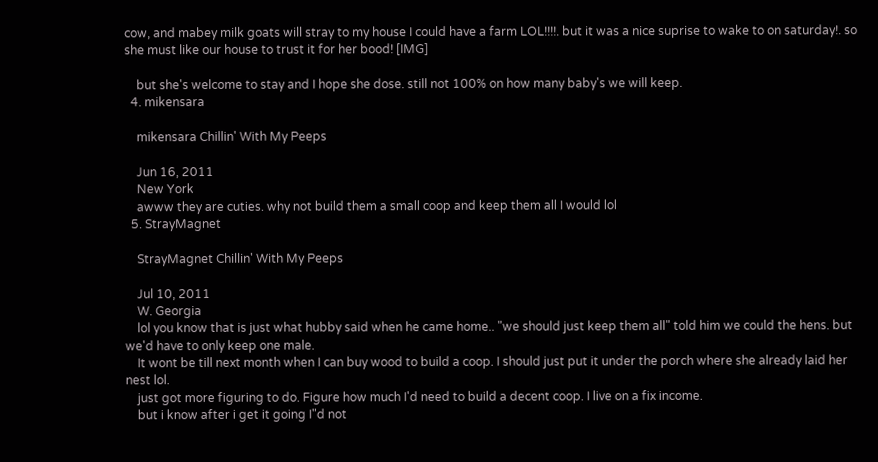cow, and mabey milk goats will stray to my house I could have a farm LOL!!!!. but it was a nice suprise to wake to on saturday!. so she must like our house to trust it for her bood! [IMG]

    but she's welcome to stay and I hope she dose. still not 100% on how many baby's we will keep.
  4. mikensara

    mikensara Chillin' With My Peeps

    Jun 16, 2011
    New York
    awww they are cuties. why not build them a small coop and keep them all I would lol
  5. StrayMagnet

    StrayMagnet Chillin' With My Peeps

    Jul 10, 2011
    W. Georgia
    lol you know that is just what hubby said when he came home.. "we should just keep them all" told him we could the hens. but we'd have to only keep one male.
    It wont be till next month when I can buy wood to build a coop. I should just put it under the porch where she already laid her nest lol.
    just got more figuring to do. Figure how much I'd need to build a decent coop. I live on a fix income.
    but i know after i get it going I"d not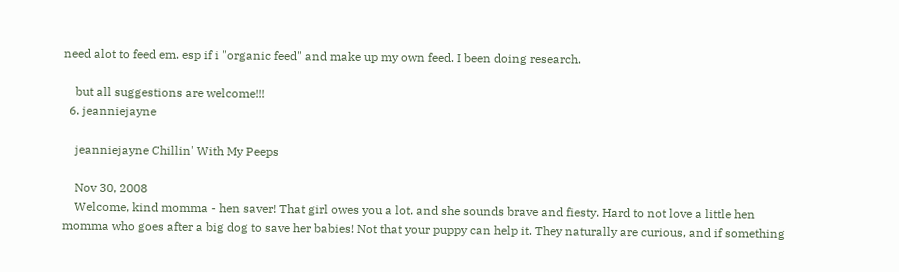need alot to feed em. esp if i "organic feed" and make up my own feed. I been doing research.

    but all suggestions are welcome!!!
  6. jeanniejayne

    jeanniejayne Chillin' With My Peeps

    Nov 30, 2008
    Welcome, kind momma - hen saver! That girl owes you a lot. and she sounds brave and fiesty. Hard to not love a little hen momma who goes after a big dog to save her babies! Not that your puppy can help it. They naturally are curious, and if something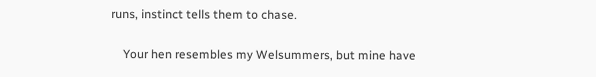runs, instinct tells them to chase.

    Your hen resembles my Welsummers, but mine have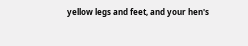yellow legs and feet, and your hen's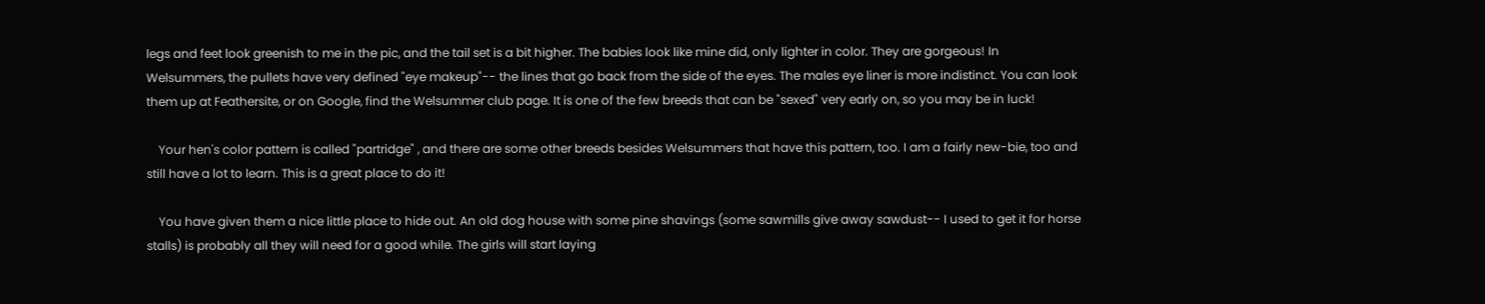legs and feet look greenish to me in the pic, and the tail set is a bit higher. The babies look like mine did, only lighter in color. They are gorgeous! In Welsummers, the pullets have very defined "eye makeup"-- the lines that go back from the side of the eyes. The males eye liner is more indistinct. You can look them up at Feathersite, or on Google, find the Welsummer club page. It is one of the few breeds that can be "sexed" very early on, so you may be in luck!

    Your hen's color pattern is called "partridge" , and there are some other breeds besides Welsummers that have this pattern, too. I am a fairly new-bie, too and still have a lot to learn. This is a great place to do it!

    You have given them a nice little place to hide out. An old dog house with some pine shavings (some sawmills give away sawdust-- I used to get it for horse stalls) is probably all they will need for a good while. The girls will start laying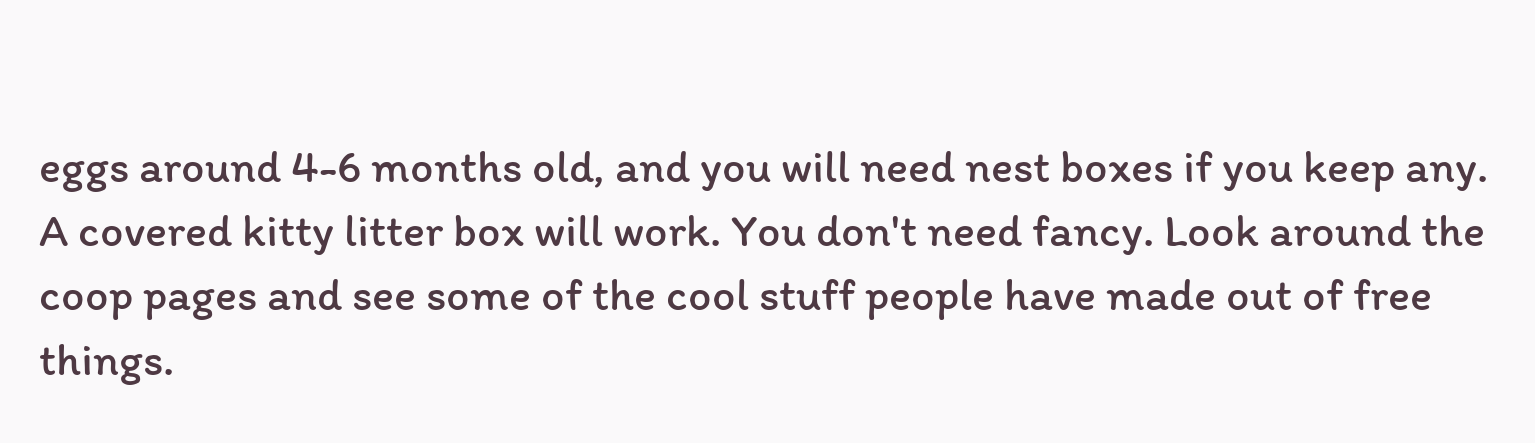eggs around 4-6 months old, and you will need nest boxes if you keep any. A covered kitty litter box will work. You don't need fancy. Look around the coop pages and see some of the cool stuff people have made out of free things.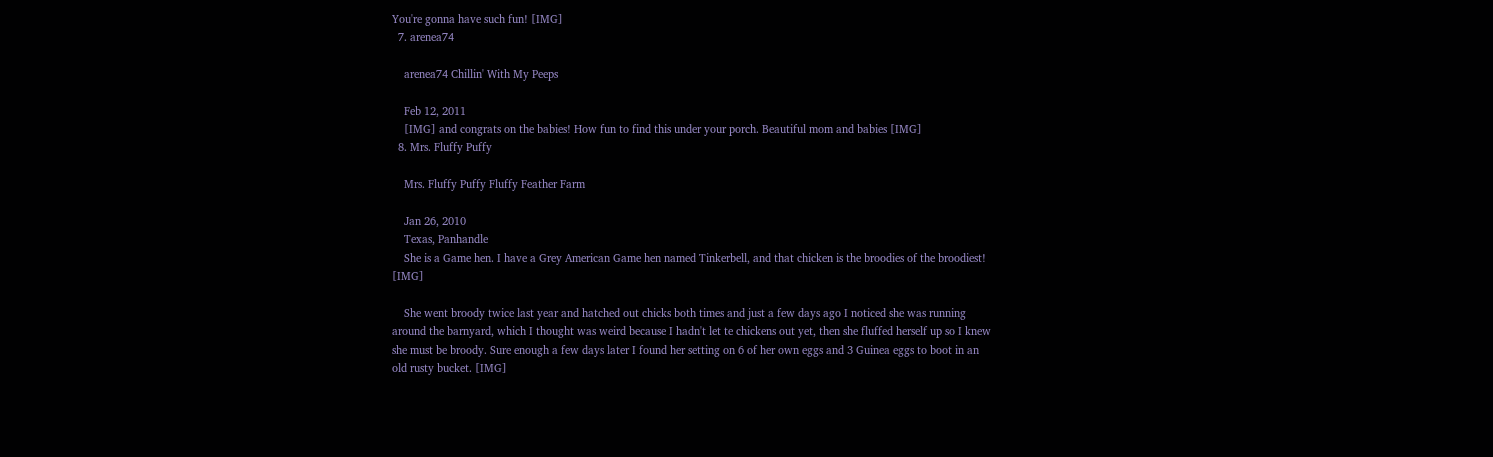You're gonna have such fun! [IMG]
  7. arenea74

    arenea74 Chillin' With My Peeps

    Feb 12, 2011
    [IMG] and congrats on the babies! How fun to find this under your porch. Beautiful mom and babies [IMG]
  8. Mrs. Fluffy Puffy

    Mrs. Fluffy Puffy Fluffy Feather Farm

    Jan 26, 2010
    Texas, Panhandle
    She is a Game hen. I have a Grey American Game hen named Tinkerbell, and that chicken is the broodies of the broodiest! [IMG]

    She went broody twice last year and hatched out chicks both times and just a few days ago I noticed she was running around the barnyard, which I thought was weird because I hadn't let te chickens out yet, then she fluffed herself up so I knew she must be broody. Sure enough a few days later I found her setting on 6 of her own eggs and 3 Guinea eggs to boot in an old rusty bucket. [IMG]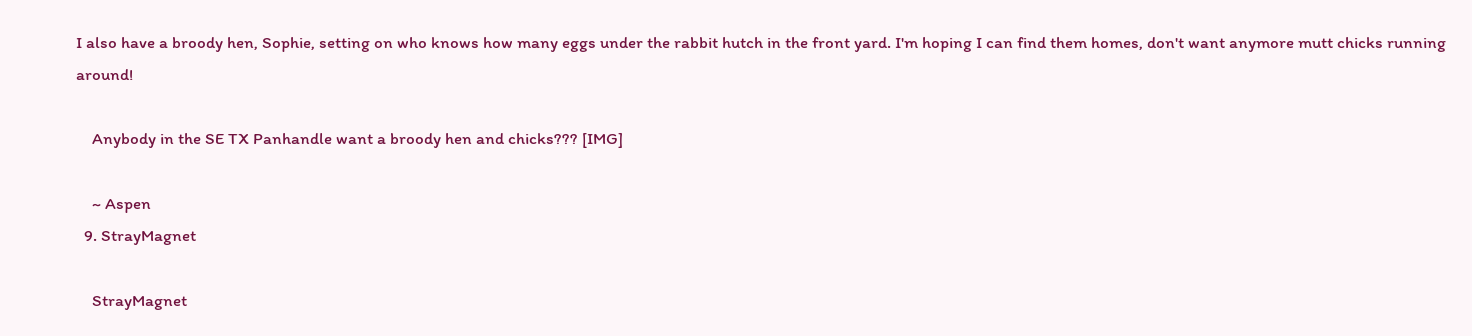I also have a broody hen, Sophie, setting on who knows how many eggs under the rabbit hutch in the front yard. I'm hoping I can find them homes, don't want anymore mutt chicks running around!

    Anybody in the SE TX Panhandle want a broody hen and chicks??? [IMG]

    ~ Aspen
  9. StrayMagnet

    StrayMagnet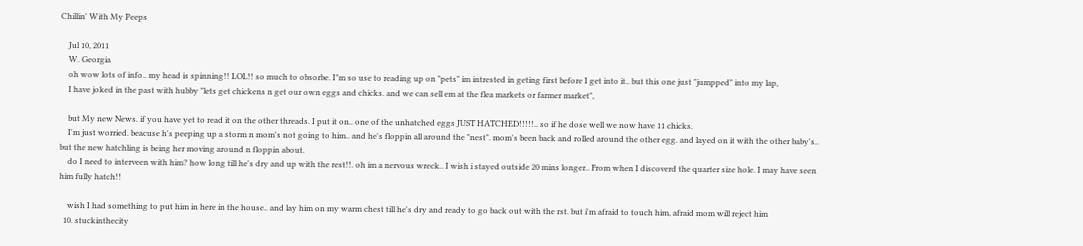Chillin' With My Peeps

    Jul 10, 2011
    W. Georgia
    oh wow lots of info.. my head is spinning!! LOL!! so much to obsorbe. I"m so use to reading up on "pets" im intrested in geting first before I get into it.. but this one just "jumpped" into my lap,
    I have joked in the past with hubby "lets get chickens n get our own eggs and chicks. and we can sell em at the flea markets or farmer market",

    but My new News. if you have yet to read it on the other threads. I put it on.. one of the unhatched eggs JUST HATCHED!!!!!.. so if he dose well we now have 11 chicks.
    I'm just worried. beacuse h's peeping up a storm n mom's not going to him.. and he's floppin all around the "nest". mom's been back and rolled around the other egg. and layed on it with the other baby's.. but the new hatchling is being her moving around n floppin about.
    do I need to interveen with him? how long till he's dry and up with the rest!!. oh im a nervous wreck.. I wish i stayed outside 20 mins longer.. From when I discoverd the quarter size hole. I may have seen him fully hatch!!

    wish I had something to put him in here in the house.. and lay him on my warm chest till he's dry and ready to go back out with the rst. but i'm afraid to touch him, afraid mom will reject him
  10. stuckinthecity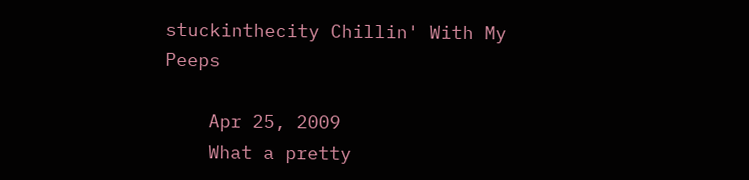stuckinthecity Chillin' With My Peeps

    Apr 25, 2009
    What a pretty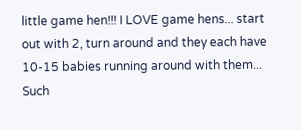little game hen!!! I LOVE game hens... start out with 2, turn around and they each have 10-15 babies running around with them... Such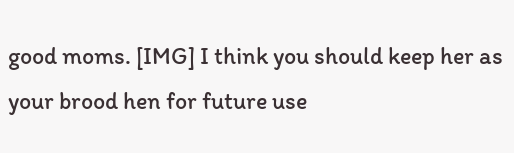good moms. [IMG] I think you should keep her as your brood hen for future use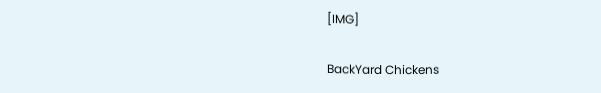[IMG]

BackYard Chickens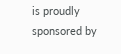is proudly sponsored by